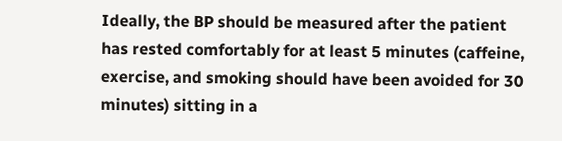Ideally, the BP should be measured after the patient has rested comfortably for at least 5 minutes (caffeine, exercise, and smoking should have been avoided for 30 minutes) sitting in a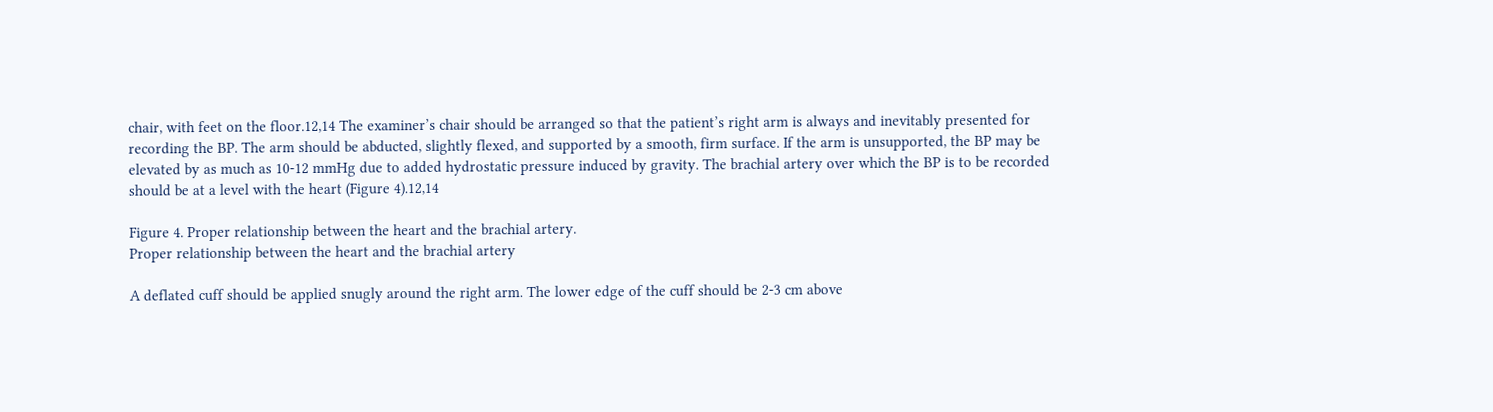chair, with feet on the floor.12,14 The examiner’s chair should be arranged so that the patient’s right arm is always and inevitably presented for recording the BP. The arm should be abducted, slightly flexed, and supported by a smooth, firm surface. If the arm is unsupported, the BP may be elevated by as much as 10-12 mmHg due to added hydrostatic pressure induced by gravity. The brachial artery over which the BP is to be recorded should be at a level with the heart (Figure 4).12,14

Figure 4. Proper relationship between the heart and the brachial artery.
Proper relationship between the heart and the brachial artery

A deflated cuff should be applied snugly around the right arm. The lower edge of the cuff should be 2-3 cm above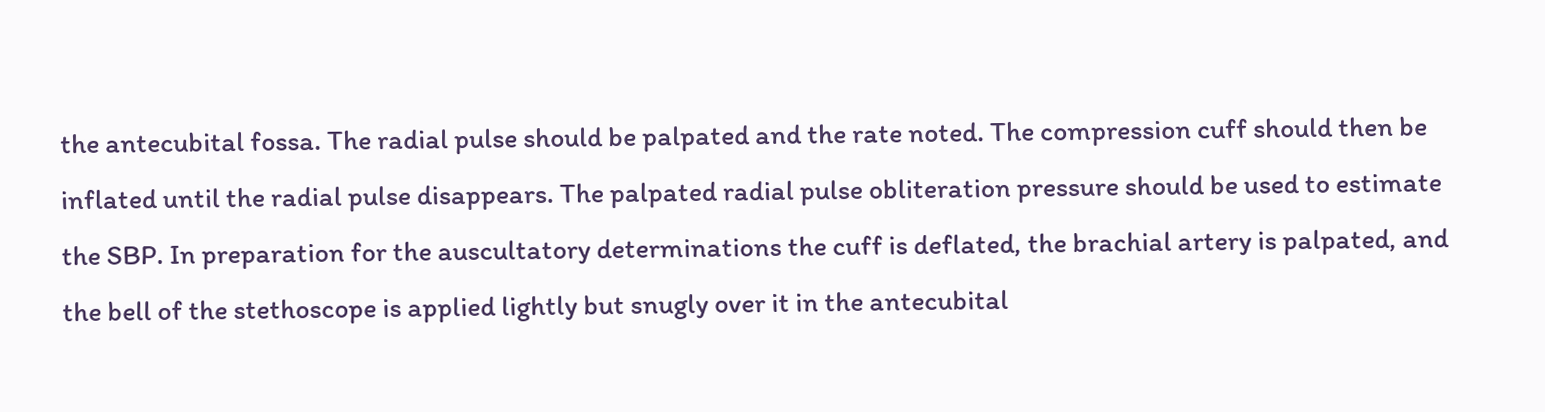the antecubital fossa. The radial pulse should be palpated and the rate noted. The compression cuff should then be inflated until the radial pulse disappears. The palpated radial pulse obliteration pressure should be used to estimate the SBP. In preparation for the auscultatory determinations the cuff is deflated, the brachial artery is palpated, and the bell of the stethoscope is applied lightly but snugly over it in the antecubital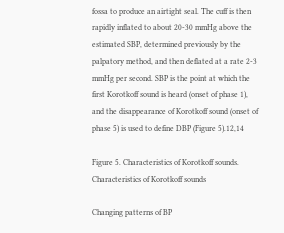fossa to produce an airtight seal. The cuff is then rapidly inflated to about 20-30 mmHg above the estimated SBP, determined previously by the palpatory method, and then deflated at a rate 2-3 mmHg per second. SBP is the point at which the first Korotkoff sound is heard (onset of phase 1), and the disappearance of Korotkoff sound (onset of phase 5) is used to define DBP (Figure 5).12,14

Figure 5. Characteristics of Korotkoff sounds.
Characteristics of Korotkoff sounds

Changing patterns of BP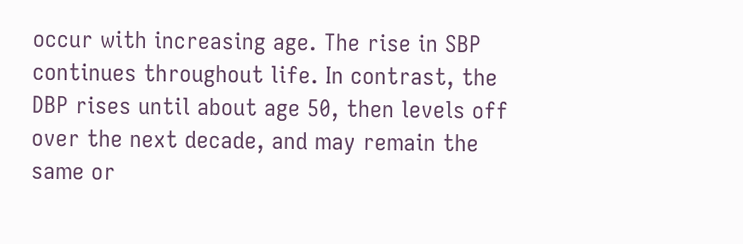occur with increasing age. The rise in SBP continues throughout life. In contrast, the DBP rises until about age 50, then levels off over the next decade, and may remain the same or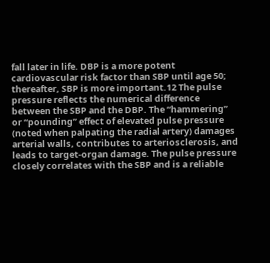fall later in life. DBP is a more potent cardiovascular risk factor than SBP until age 50; thereafter, SBP is more important.12 The pulse pressure reflects the numerical difference between the SBP and the DBP. The “hammering” or “pounding” effect of elevated pulse pressure (noted when palpating the radial artery) damages arterial walls, contributes to arteriosclerosis, and leads to target-organ damage. The pulse pressure closely correlates with the SBP and is a reliable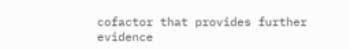cofactor that provides further evidence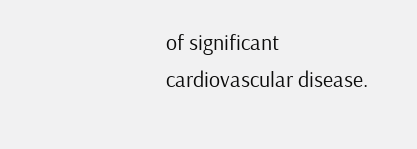of significant cardiovascular disease.